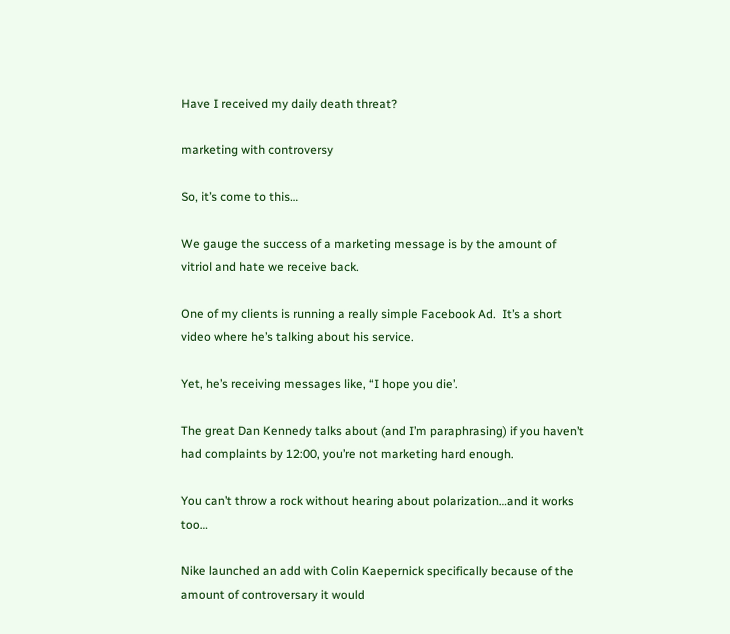Have I received my daily death threat?

marketing with controversy

So, it’s come to this…

We gauge the success of a marketing message is by the amount of vitriol and hate we receive back.

One of my clients is running a really simple Facebook Ad.  It’s a short video where he’s talking about his service.

Yet, he’s receiving messages like, “I hope you die’.

The great Dan Kennedy talks about (and I’m paraphrasing) if you haven’t had complaints by 12:00, you’re not marketing hard enough.

You can’t throw a rock without hearing about polarization…and it works too…

Nike launched an add with Colin Kaepernick specifically because of the amount of controversary it would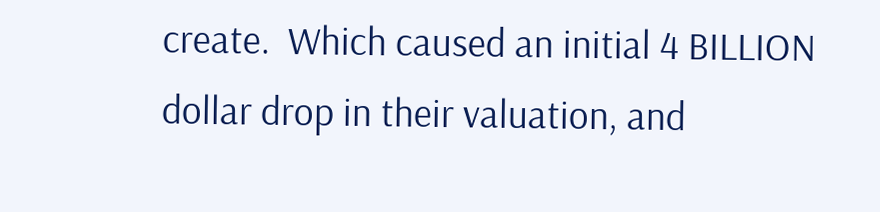create.  Which caused an initial 4 BILLION dollar drop in their valuation, and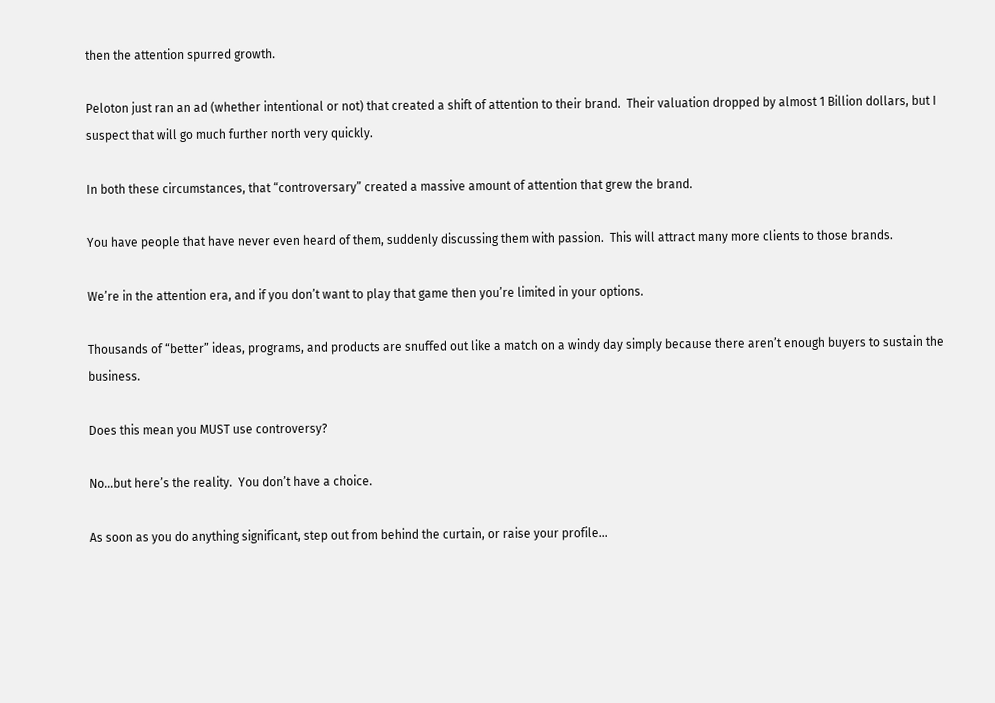then the attention spurred growth.

Peloton just ran an ad (whether intentional or not) that created a shift of attention to their brand.  Their valuation dropped by almost 1 Billion dollars, but I suspect that will go much further north very quickly.

In both these circumstances, that “controversary” created a massive amount of attention that grew the brand.

You have people that have never even heard of them, suddenly discussing them with passion.  This will attract many more clients to those brands.

We’re in the attention era, and if you don’t want to play that game then you’re limited in your options.

Thousands of “better” ideas, programs, and products are snuffed out like a match on a windy day simply because there aren’t enough buyers to sustain the business.

Does this mean you MUST use controversy?

No…but here’s the reality.  You don’t have a choice.

As soon as you do anything significant, step out from behind the curtain, or raise your profile…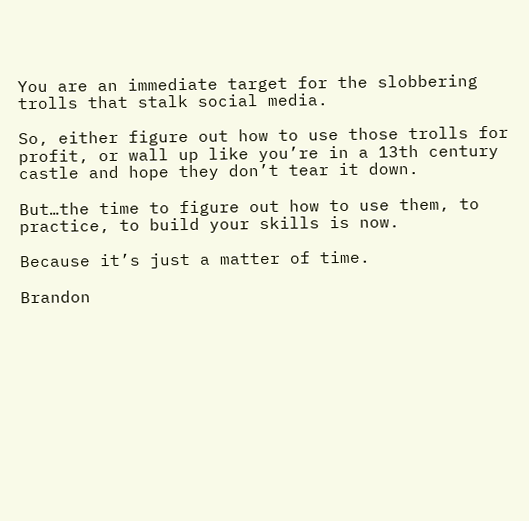You are an immediate target for the slobbering trolls that stalk social media.

So, either figure out how to use those trolls for profit, or wall up like you’re in a 13th century castle and hope they don’t tear it down.

But…the time to figure out how to use them, to practice, to build your skills is now.

Because it’s just a matter of time.

Brandon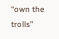“own the trolls”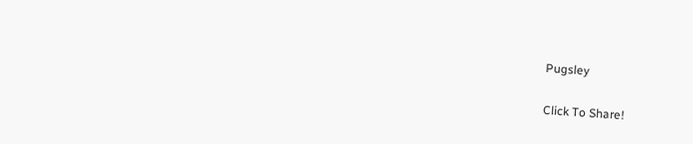Pugsley

Click To Share!